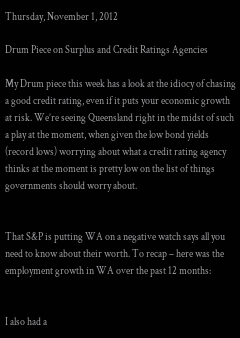Thursday, November 1, 2012

Drum Piece on Surplus and Credit Ratings Agencies

My Drum piece this week has a look at the idiocy of chasing a good credit rating, even if it puts your economic growth at risk. We’re seeing Queensland right in the midst of such a play at the moment, when given the low bond yields (record lows) worrying about what a credit rating agency thinks at the moment is pretty low on the list of things governments should worry about.


That S&P is putting WA on a negative watch says all you need to know about their worth. To recap – here was the employment growth in WA over the past 12 months:


I also had a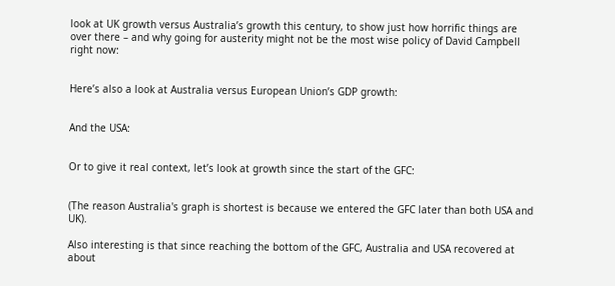look at UK growth versus Australia’s growth this century, to show just how horrific things are over there – and why going for austerity might not be the most wise policy of David Campbell right now:


Here’s also a look at Australia versus European Union’s GDP growth:


And the USA:


Or to give it real context, let’s look at growth since the start of the GFC:


(The reason Australia's graph is shortest is because we entered the GFC later than both USA and UK).

Also interesting is that since reaching the bottom of the GFC, Australia and USA recovered at about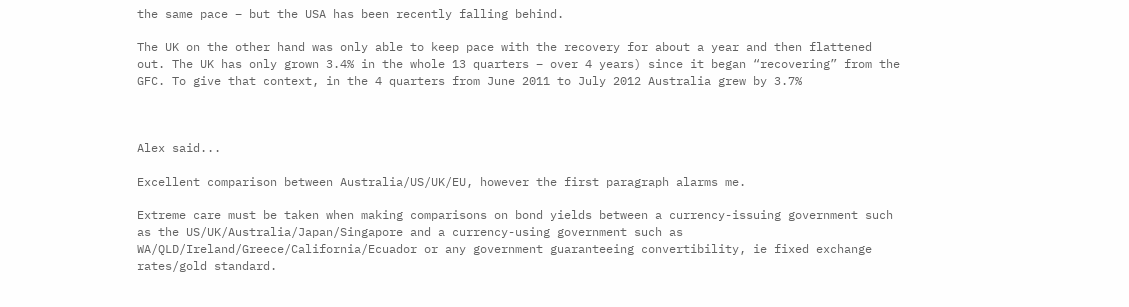the same pace – but the USA has been recently falling behind.

The UK on the other hand was only able to keep pace with the recovery for about a year and then flattened out. The UK has only grown 3.4% in the whole 13 quarters – over 4 years) since it began “recovering” from the GFC. To give that context, in the 4 quarters from June 2011 to July 2012 Australia grew by 3.7%



Alex said...

Excellent comparison between Australia/US/UK/EU, however the first paragraph alarms me.

Extreme care must be taken when making comparisons on bond yields between a currency-issuing government such as the US/UK/Australia/Japan/Singapore and a currency-using government such as WA/QLD/Ireland/Greece/California/Ecuador or any government guaranteeing convertibility, ie fixed exchange rates/gold standard.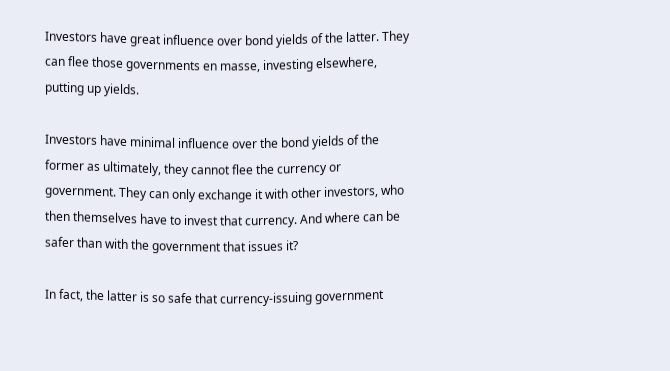Investors have great influence over bond yields of the latter. They can flee those governments en masse, investing elsewhere, putting up yields.

Investors have minimal influence over the bond yields of the former as ultimately, they cannot flee the currency or government. They can only exchange it with other investors, who then themselves have to invest that currency. And where can be safer than with the government that issues it?

In fact, the latter is so safe that currency-issuing government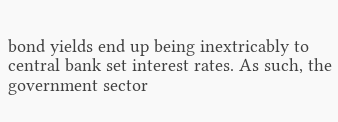bond yields end up being inextricably to central bank set interest rates. As such, the government sector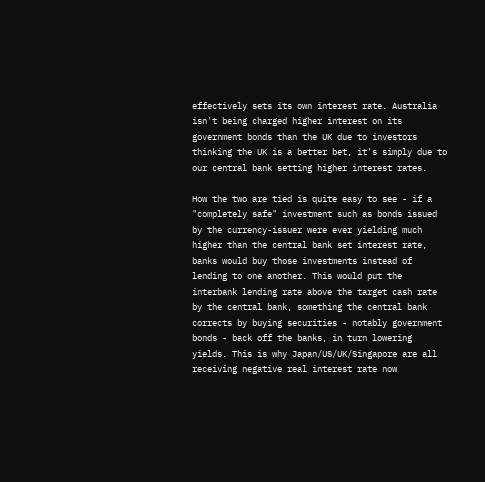effectively sets its own interest rate. Australia isn't being charged higher interest on its government bonds than the UK due to investors thinking the UK is a better bet, it's simply due to our central bank setting higher interest rates.

How the two are tied is quite easy to see - if a "completely safe" investment such as bonds issued by the currency-issuer were ever yielding much higher than the central bank set interest rate, banks would buy those investments instead of lending to one another. This would put the interbank lending rate above the target cash rate by the central bank, something the central bank corrects by buying securities - notably government bonds - back off the banks, in turn lowering yields. This is why Japan/US/UK/Singapore are all receiving negative real interest rate now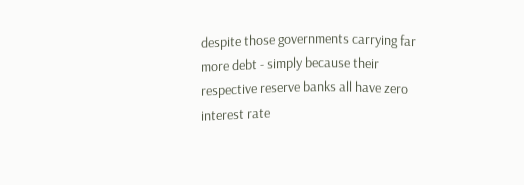despite those governments carrying far more debt - simply because their respective reserve banks all have zero interest rate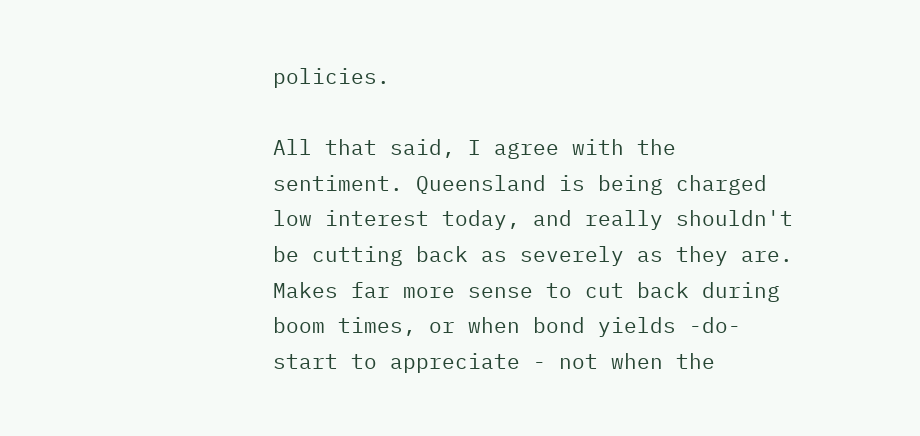policies.

All that said, I agree with the sentiment. Queensland is being charged low interest today, and really shouldn't be cutting back as severely as they are. Makes far more sense to cut back during boom times, or when bond yields -do- start to appreciate - not when the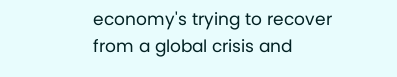economy's trying to recover from a global crisis and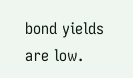bond yields are low.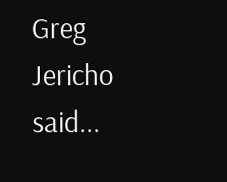Greg Jericho said...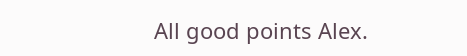All good points Alex.